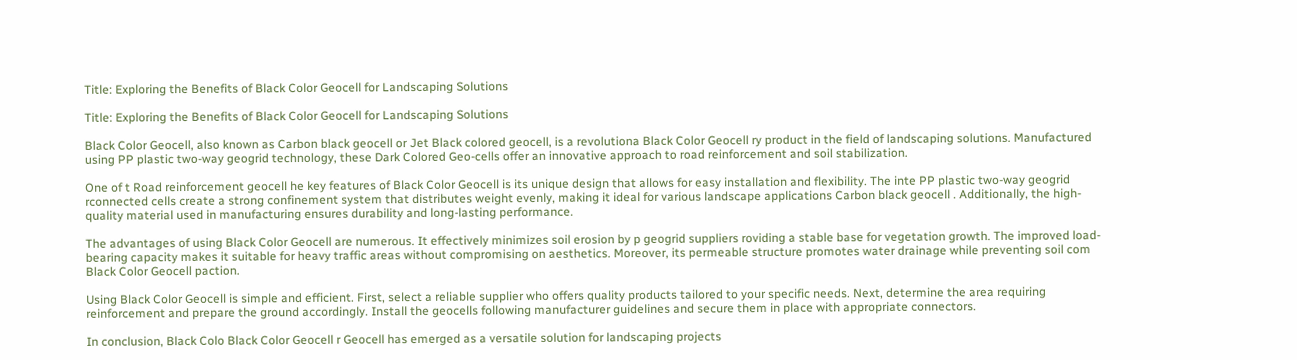Title: Exploring the Benefits of Black Color Geocell for Landscaping Solutions

Title: Exploring the Benefits of Black Color Geocell for Landscaping Solutions

Black Color Geocell, also known as Carbon black geocell or Jet Black colored geocell, is a revolutiona Black Color Geocell ry product in the field of landscaping solutions. Manufactured using PP plastic two-way geogrid technology, these Dark Colored Geo-cells offer an innovative approach to road reinforcement and soil stabilization.

One of t Road reinforcement geocell he key features of Black Color Geocell is its unique design that allows for easy installation and flexibility. The inte PP plastic two-way geogrid rconnected cells create a strong confinement system that distributes weight evenly, making it ideal for various landscape applications Carbon black geocell . Additionally, the high-quality material used in manufacturing ensures durability and long-lasting performance.

The advantages of using Black Color Geocell are numerous. It effectively minimizes soil erosion by p geogrid suppliers roviding a stable base for vegetation growth. The improved load-bearing capacity makes it suitable for heavy traffic areas without compromising on aesthetics. Moreover, its permeable structure promotes water drainage while preventing soil com Black Color Geocell paction.

Using Black Color Geocell is simple and efficient. First, select a reliable supplier who offers quality products tailored to your specific needs. Next, determine the area requiring reinforcement and prepare the ground accordingly. Install the geocells following manufacturer guidelines and secure them in place with appropriate connectors.

In conclusion, Black Colo Black Color Geocell r Geocell has emerged as a versatile solution for landscaping projects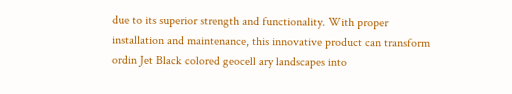due to its superior strength and functionality. With proper installation and maintenance, this innovative product can transform ordin Jet Black colored geocell ary landscapes into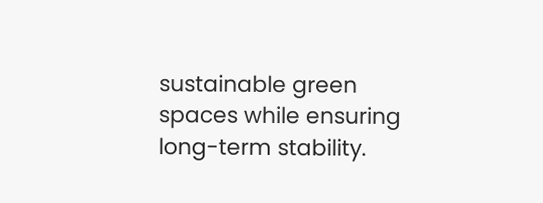sustainable green spaces while ensuring long-term stability.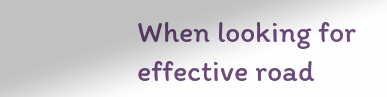When looking for effective road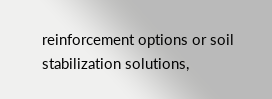reinforcement options or soil stabilization solutions,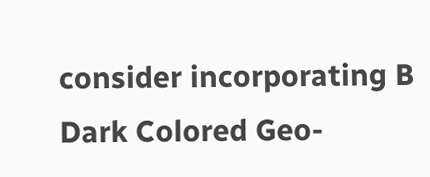consider incorporating B Dark Colored Geo-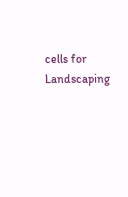cells for Landscaping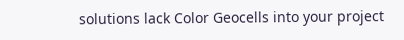solutions lack Color Geocells into your project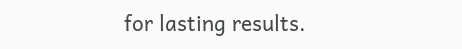for lasting results.